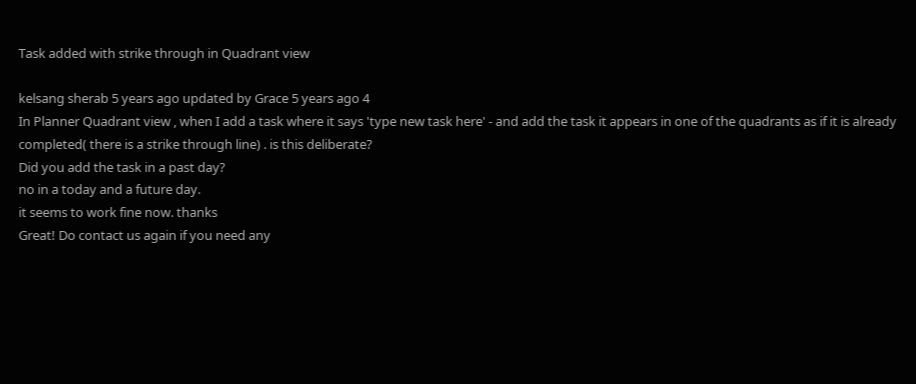Task added with strike through in Quadrant view

kelsang sherab 5 years ago updated by Grace 5 years ago 4
In Planner Quadrant view , when I add a task where it says 'type new task here' - and add the task it appears in one of the quadrants as if it is already completed( there is a strike through line) . is this deliberate?
Did you add the task in a past day?
no in a today and a future day.
it seems to work fine now. thanks
Great! Do contact us again if you need any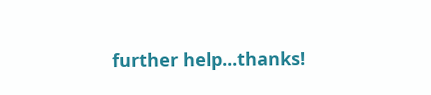further help...thanks!